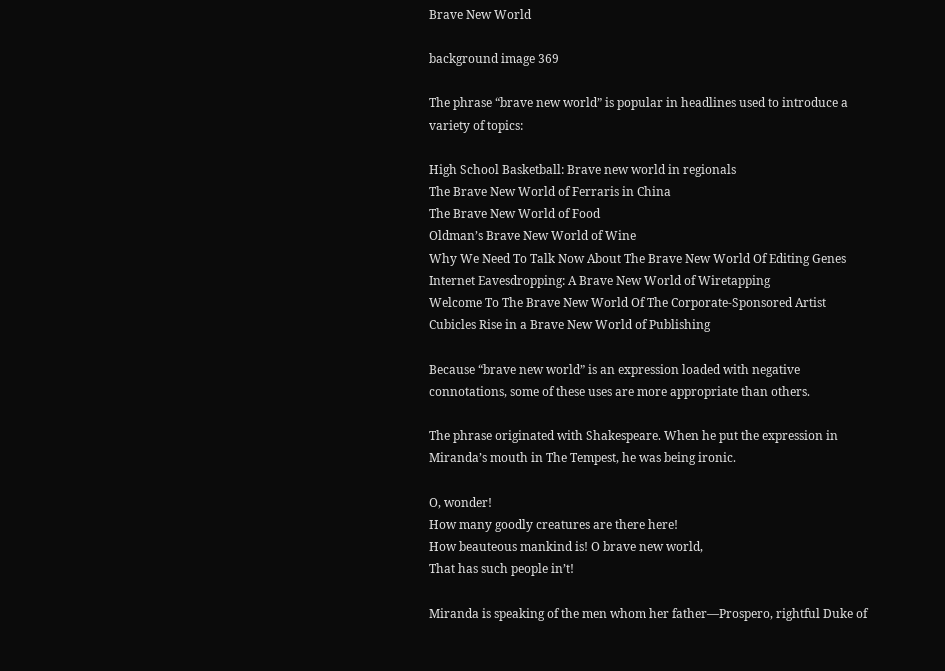Brave New World

background image 369

The phrase “brave new world” is popular in headlines used to introduce a variety of topics:

High School Basketball: Brave new world in regionals
The Brave New World of Ferraris in China
The Brave New World of Food
Oldman’s Brave New World of Wine
Why We Need To Talk Now About The Brave New World Of Editing Genes
Internet Eavesdropping: A Brave New World of Wiretapping
Welcome To The Brave New World Of The Corporate-Sponsored Artist
Cubicles Rise in a Brave New World of Publishing

Because “brave new world” is an expression loaded with negative connotations, some of these uses are more appropriate than others.

The phrase originated with Shakespeare. When he put the expression in Miranda’s mouth in The Tempest, he was being ironic.

O, wonder!
How many goodly creatures are there here!
How beauteous mankind is! O brave new world,
That has such people in’t!

Miranda is speaking of the men whom her father—Prospero, rightful Duke of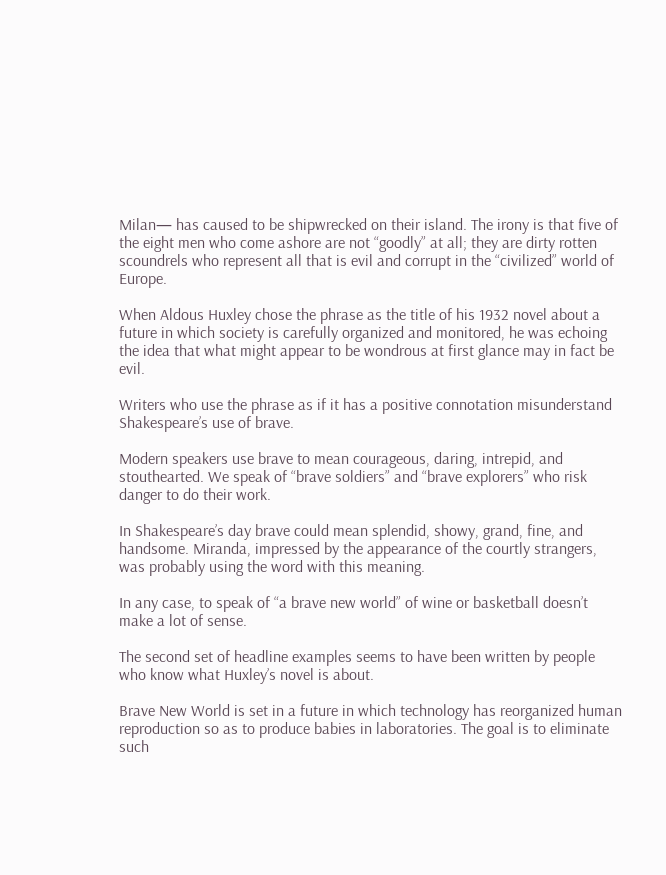Milan— has caused to be shipwrecked on their island. The irony is that five of the eight men who come ashore are not “goodly” at all; they are dirty rotten scoundrels who represent all that is evil and corrupt in the “civilized” world of Europe.

When Aldous Huxley chose the phrase as the title of his 1932 novel about a future in which society is carefully organized and monitored, he was echoing the idea that what might appear to be wondrous at first glance may in fact be evil.

Writers who use the phrase as if it has a positive connotation misunderstand Shakespeare’s use of brave.

Modern speakers use brave to mean courageous, daring, intrepid, and stouthearted. We speak of “brave soldiers” and “brave explorers” who risk danger to do their work.

In Shakespeare’s day brave could mean splendid, showy, grand, fine, and handsome. Miranda, impressed by the appearance of the courtly strangers, was probably using the word with this meaning.

In any case, to speak of “a brave new world” of wine or basketball doesn’t make a lot of sense.

The second set of headline examples seems to have been written by people who know what Huxley’s novel is about.

Brave New World is set in a future in which technology has reorganized human reproduction so as to produce babies in laboratories. The goal is to eliminate such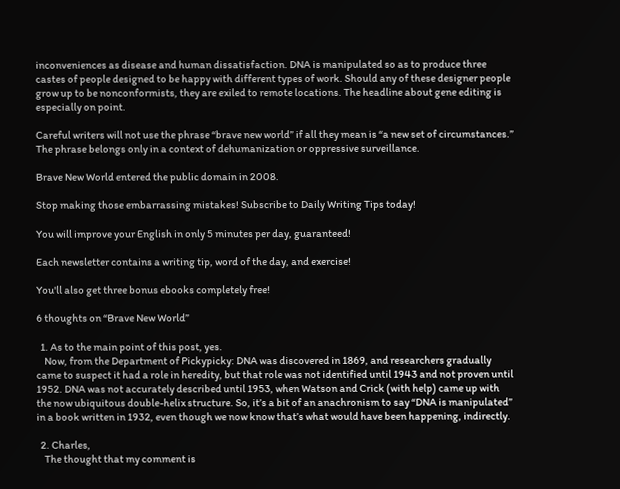inconveniences as disease and human dissatisfaction. DNA is manipulated so as to produce three castes of people designed to be happy with different types of work. Should any of these designer people grow up to be nonconformists, they are exiled to remote locations. The headline about gene editing is especially on point.

Careful writers will not use the phrase “brave new world” if all they mean is “a new set of circumstances.” The phrase belongs only in a context of dehumanization or oppressive surveillance.

Brave New World entered the public domain in 2008.

Stop making those embarrassing mistakes! Subscribe to Daily Writing Tips today!

You will improve your English in only 5 minutes per day, guaranteed!

Each newsletter contains a writing tip, word of the day, and exercise!

You'll also get three bonus ebooks completely free!

6 thoughts on “Brave New World”

  1. As to the main point of this post, yes.
    Now, from the Department of Pickypicky: DNA was discovered in 1869, and researchers gradually came to suspect it had a role in heredity, but that role was not identified until 1943 and not proven until 1952. DNA was not accurately described until 1953, when Watson and Crick (with help) came up with the now ubiquitous double-helix structure. So, it’s a bit of an anachronism to say “DNA is manipulated” in a book written in 1932, even though we now know that’s what would have been happening, indirectly.

  2. Charles,
    The thought that my comment is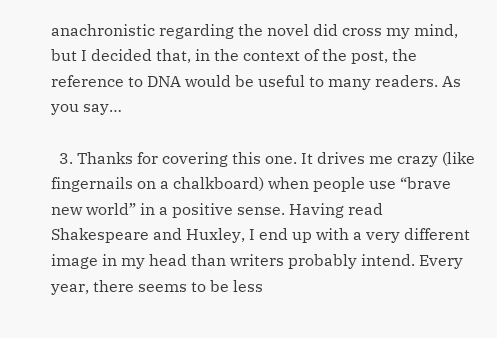anachronistic regarding the novel did cross my mind, but I decided that, in the context of the post, the reference to DNA would be useful to many readers. As you say…

  3. Thanks for covering this one. It drives me crazy (like fingernails on a chalkboard) when people use “brave new world” in a positive sense. Having read Shakespeare and Huxley, I end up with a very different image in my head than writers probably intend. Every year, there seems to be less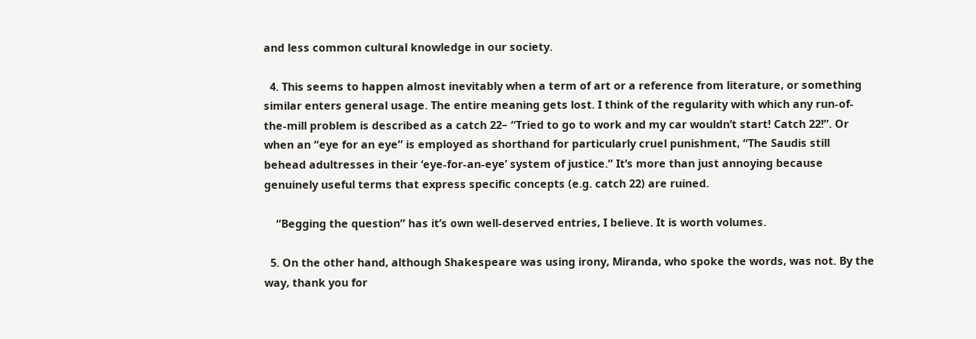and less common cultural knowledge in our society.

  4. This seems to happen almost inevitably when a term of art or a reference from literature, or something similar enters general usage. The entire meaning gets lost. I think of the regularity with which any run-of-the-mill problem is described as a catch 22– “Tried to go to work and my car wouldn’t start! Catch 22!”. Or when an “eye for an eye” is employed as shorthand for particularly cruel punishment, “The Saudis still behead adultresses in their ‘eye-for-an-eye’ system of justice.” It’s more than just annoying because genuinely useful terms that express specific concepts (e.g. catch 22) are ruined.

    “Begging the question” has it’s own well-deserved entries, I believe. It is worth volumes.

  5. On the other hand, although Shakespeare was using irony, Miranda, who spoke the words, was not. By the way, thank you for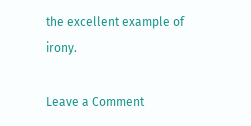the excellent example of irony.

Leave a Comment